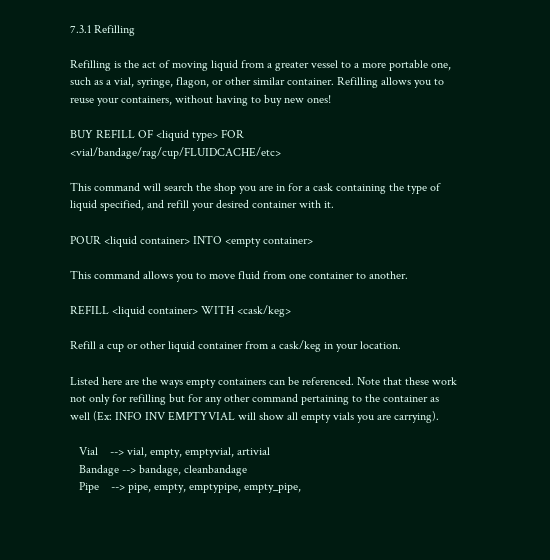7.3.1 Refilling

Refilling is the act of moving liquid from a greater vessel to a more portable one, such as a vial, syringe, flagon, or other similar container. Refilling allows you to reuse your containers, without having to buy new ones!

BUY REFILL OF <liquid type> FOR <vial/bandage/rag/cup/FLUIDCACHE/etc>

This command will search the shop you are in for a cask containing the type of liquid specified, and refill your desired container with it.

POUR <liquid container> INTO <empty container>

This command allows you to move fluid from one container to another.

REFILL <liquid container> WITH <cask/keg>

Refill a cup or other liquid container from a cask/keg in your location.

Listed here are the ways empty containers can be referenced. Note that these work not only for refilling but for any other command pertaining to the container as well (Ex: INFO INV EMPTYVIAL will show all empty vials you are carrying).

   Vial    --> vial, empty, emptyvial, artivial
   Bandage --> bandage, cleanbandage
   Pipe    --> pipe, empty, emptypipe, empty_pipe,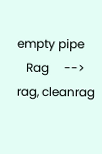empty pipe
   Rag     --> rag, cleanrag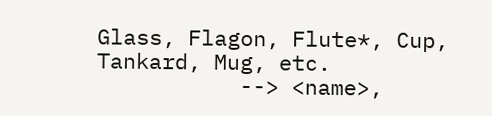Glass, Flagon, Flute*, Cup, Tankard, Mug, etc.
           --> <name>,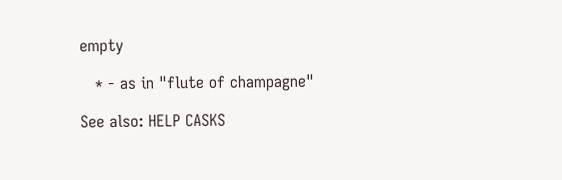empty

   * - as in "flute of champagne"

See also: HELP CASKS